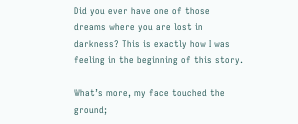Did you ever have one of those dreams where you are lost in darkness? This is exactly how I was feeling in the beginning of this story.

What’s more, my face touched the ground;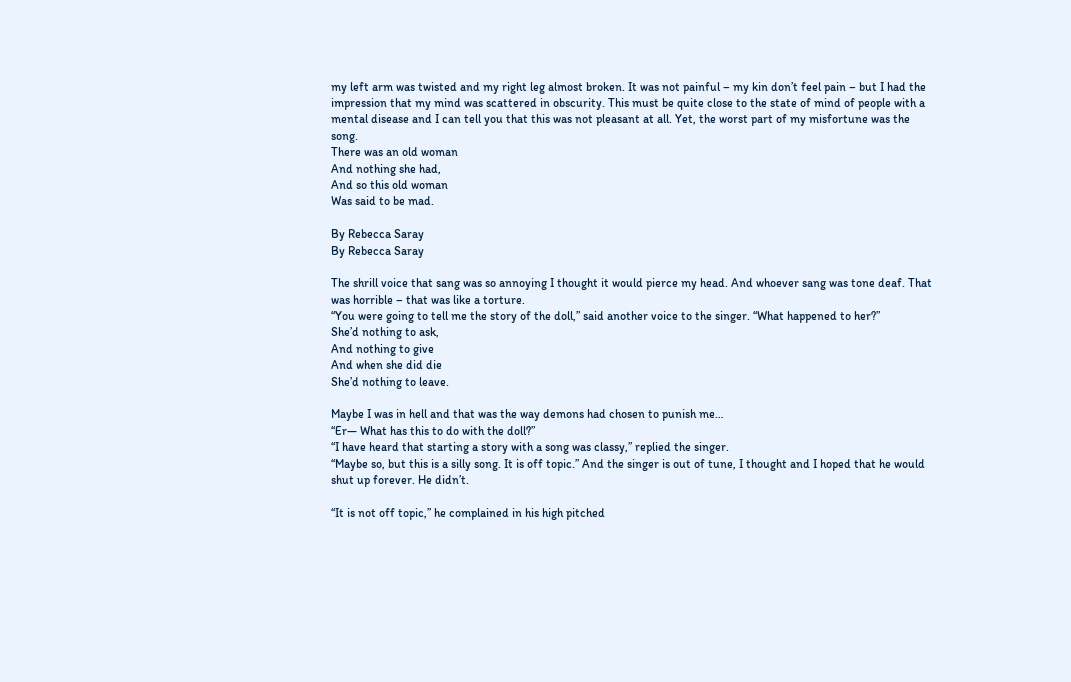my left arm was twisted and my right leg almost broken. It was not painful – my kin don’t feel pain – but I had the impression that my mind was scattered in obscurity. This must be quite close to the state of mind of people with a mental disease and I can tell you that this was not pleasant at all. Yet, the worst part of my misfortune was the song.
There was an old woman
And nothing she had,
And so this old woman
Was said to be mad.

By Rebecca Saray
By Rebecca Saray

The shrill voice that sang was so annoying I thought it would pierce my head. And whoever sang was tone deaf. That was horrible – that was like a torture.
“You were going to tell me the story of the doll,” said another voice to the singer. “What happened to her?”
She’d nothing to ask,
And nothing to give
And when she did die
She’d nothing to leave.

Maybe I was in hell and that was the way demons had chosen to punish me…
“Er— What has this to do with the doll?”
“I have heard that starting a story with a song was classy,” replied the singer.
“Maybe so, but this is a silly song. It is off topic.” And the singer is out of tune, I thought and I hoped that he would shut up forever. He didn’t.

“It is not off topic,” he complained in his high pitched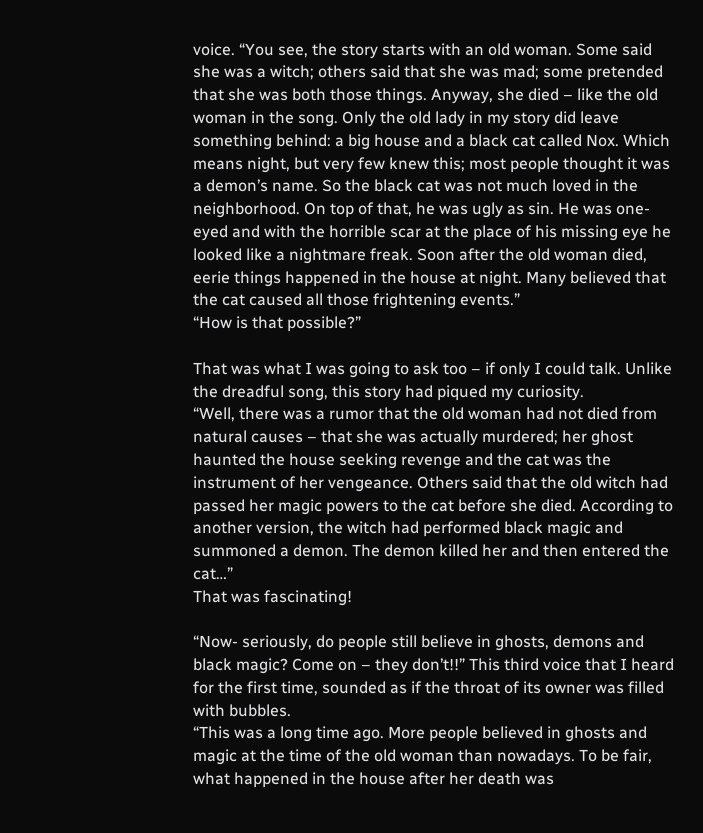voice. “You see, the story starts with an old woman. Some said she was a witch; others said that she was mad; some pretended that she was both those things. Anyway, she died – like the old woman in the song. Only the old lady in my story did leave something behind: a big house and a black cat called Nox. Which means night, but very few knew this; most people thought it was a demon’s name. So the black cat was not much loved in the neighborhood. On top of that, he was ugly as sin. He was one-eyed and with the horrible scar at the place of his missing eye he looked like a nightmare freak. Soon after the old woman died, eerie things happened in the house at night. Many believed that the cat caused all those frightening events.”
“How is that possible?”

That was what I was going to ask too – if only I could talk. Unlike the dreadful song, this story had piqued my curiosity.
“Well, there was a rumor that the old woman had not died from natural causes – that she was actually murdered; her ghost haunted the house seeking revenge and the cat was the instrument of her vengeance. Others said that the old witch had passed her magic powers to the cat before she died. According to another version, the witch had performed black magic and summoned a demon. The demon killed her and then entered the cat…”
That was fascinating!

“Now- seriously, do people still believe in ghosts, demons and black magic? Come on – they don’t!!” This third voice that I heard for the first time, sounded as if the throat of its owner was filled with bubbles.
“This was a long time ago. More people believed in ghosts and magic at the time of the old woman than nowadays. To be fair, what happened in the house after her death was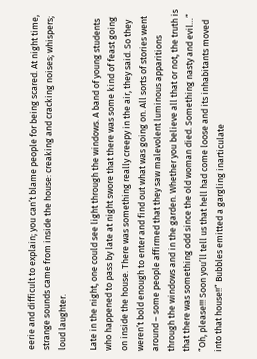eerie and difficult to explain; you can’t blame people for being scared. At night time, strange sounds came from inside the house: creaking and cracking noises; whispers; loud laughter.

Late in the night, one could see light through the windows. A band of young students who happened to pass by late at night swore that there was some kind of feast going on inside the house. There was something really creepy in the air, they said. So they weren’t bold enough to enter and find out what was going on. All sorts of stories went around – some people affirmed that they saw malevolent luminous apparitions through the windows and in the garden. Whether you believe all that or not, the truth is that there was something odd since the old woman died. Something nasty and evil…”
“Oh, please!!! Soon you’ll tell us that hell had come loose and its inhabitants moved into that house!!” Bubbles emitted a gargling inarticulate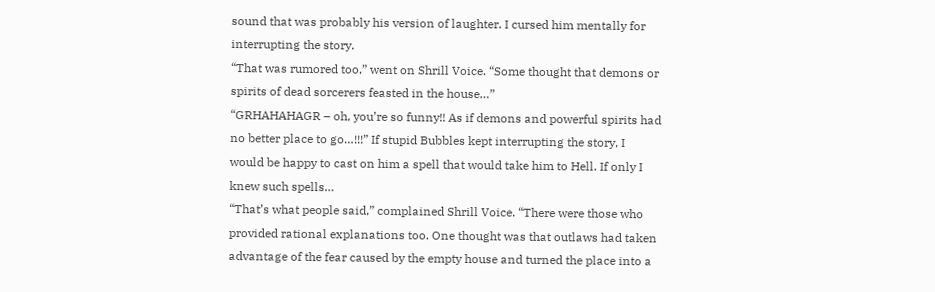sound that was probably his version of laughter. I cursed him mentally for interrupting the story.
“That was rumored too,” went on Shrill Voice. “Some thought that demons or spirits of dead sorcerers feasted in the house…”
“GRHAHAHAGR – oh, you’re so funny!! As if demons and powerful spirits had no better place to go…!!!” If stupid Bubbles kept interrupting the story, I would be happy to cast on him a spell that would take him to Hell. If only I knew such spells…
“That’s what people said,” complained Shrill Voice. “There were those who provided rational explanations too. One thought was that outlaws had taken advantage of the fear caused by the empty house and turned the place into a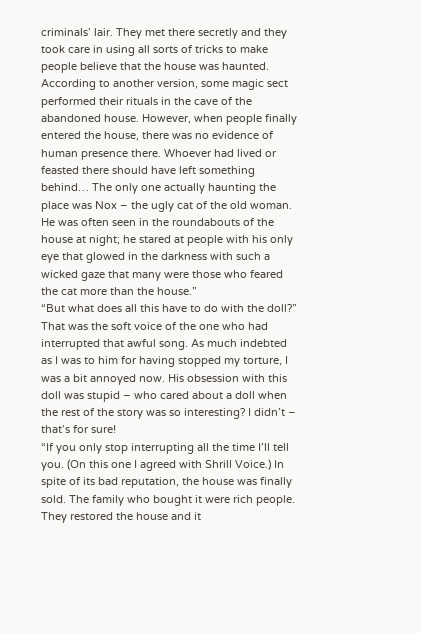criminals’ lair. They met there secretly and they took care in using all sorts of tricks to make people believe that the house was haunted. According to another version, some magic sect performed their rituals in the cave of the abandoned house. However, when people finally entered the house, there was no evidence of human presence there. Whoever had lived or feasted there should have left something behind… The only one actually haunting the place was Nox – the ugly cat of the old woman. He was often seen in the roundabouts of the house at night; he stared at people with his only eye that glowed in the darkness with such a wicked gaze that many were those who feared the cat more than the house.”
“But what does all this have to do with the doll?” That was the soft voice of the one who had interrupted that awful song. As much indebted as I was to him for having stopped my torture, I was a bit annoyed now. His obsession with this doll was stupid – who cared about a doll when the rest of the story was so interesting? I didn’t – that’s for sure!
“If you only stop interrupting all the time I’ll tell you. (On this one I agreed with Shrill Voice.) In spite of its bad reputation, the house was finally sold. The family who bought it were rich people. They restored the house and it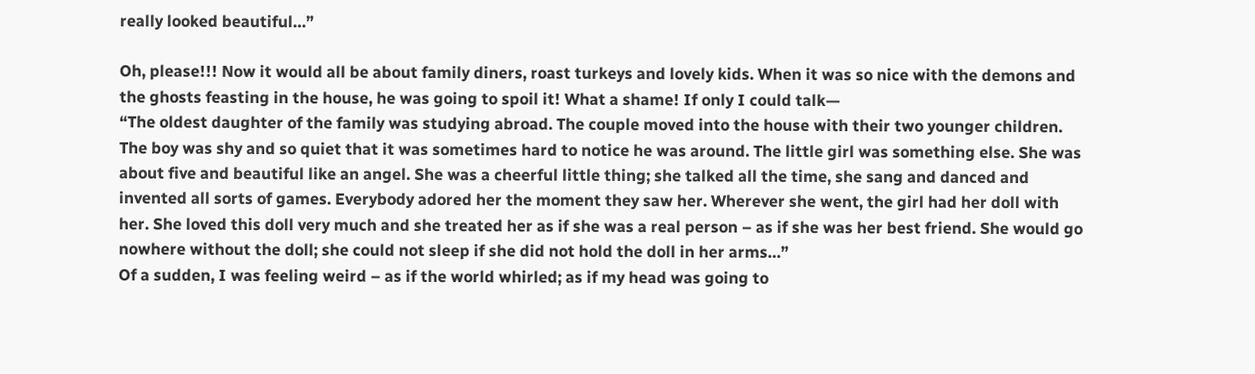really looked beautiful…”

Oh, please!!! Now it would all be about family diners, roast turkeys and lovely kids. When it was so nice with the demons and the ghosts feasting in the house, he was going to spoil it! What a shame! If only I could talk—
“The oldest daughter of the family was studying abroad. The couple moved into the house with their two younger children. The boy was shy and so quiet that it was sometimes hard to notice he was around. The little girl was something else. She was about five and beautiful like an angel. She was a cheerful little thing; she talked all the time, she sang and danced and invented all sorts of games. Everybody adored her the moment they saw her. Wherever she went, the girl had her doll with her. She loved this doll very much and she treated her as if she was a real person – as if she was her best friend. She would go nowhere without the doll; she could not sleep if she did not hold the doll in her arms…”
Of a sudden, I was feeling weird – as if the world whirled; as if my head was going to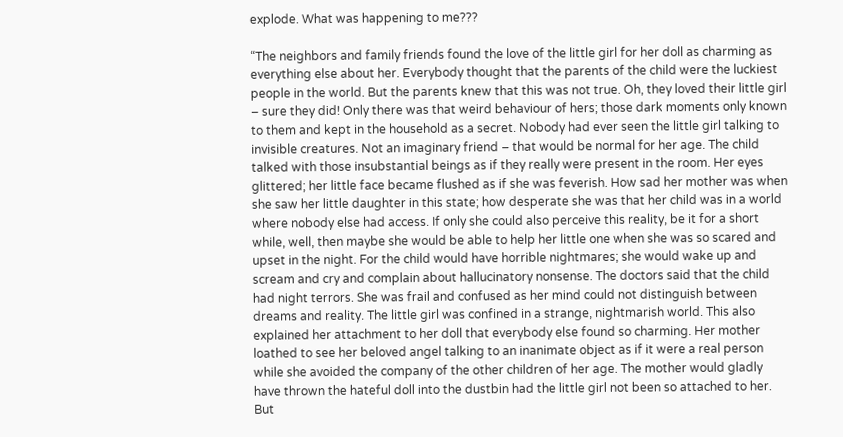explode. What was happening to me???

“The neighbors and family friends found the love of the little girl for her doll as charming as everything else about her. Everybody thought that the parents of the child were the luckiest people in the world. But the parents knew that this was not true. Oh, they loved their little girl – sure they did! Only there was that weird behaviour of hers; those dark moments only known to them and kept in the household as a secret. Nobody had ever seen the little girl talking to invisible creatures. Not an imaginary friend – that would be normal for her age. The child talked with those insubstantial beings as if they really were present in the room. Her eyes glittered; her little face became flushed as if she was feverish. How sad her mother was when she saw her little daughter in this state; how desperate she was that her child was in a world where nobody else had access. If only she could also perceive this reality, be it for a short while, well, then maybe she would be able to help her little one when she was so scared and upset in the night. For the child would have horrible nightmares; she would wake up and scream and cry and complain about hallucinatory nonsense. The doctors said that the child had night terrors. She was frail and confused as her mind could not distinguish between dreams and reality. The little girl was confined in a strange, nightmarish world. This also explained her attachment to her doll that everybody else found so charming. Her mother loathed to see her beloved angel talking to an inanimate object as if it were a real person while she avoided the company of the other children of her age. The mother would gladly have thrown the hateful doll into the dustbin had the little girl not been so attached to her. But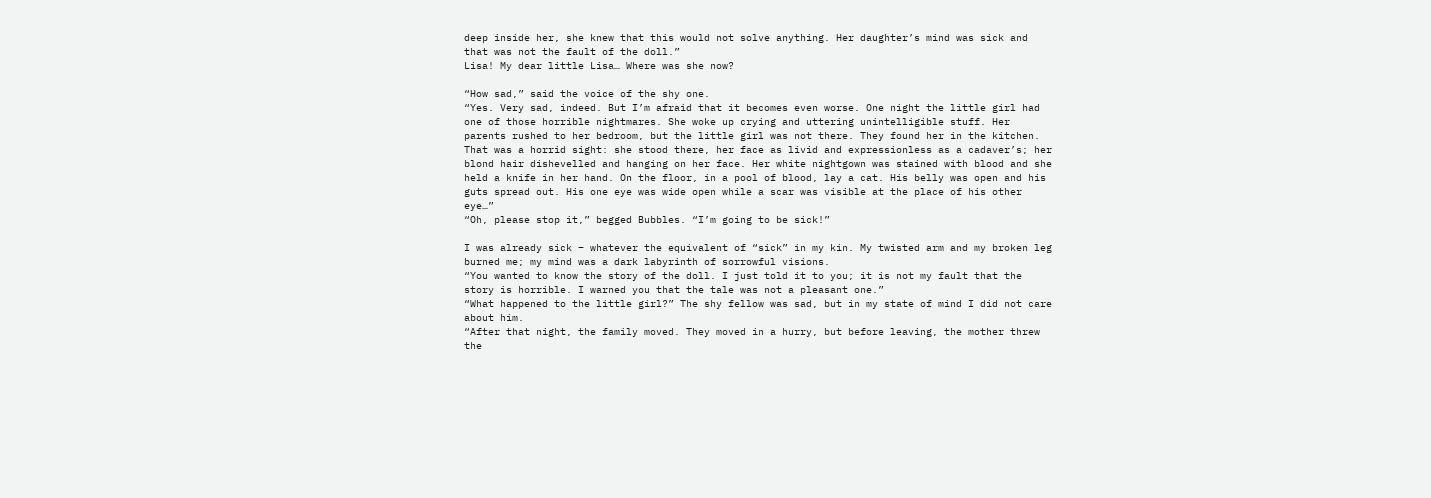deep inside her, she knew that this would not solve anything. Her daughter’s mind was sick and that was not the fault of the doll.”
Lisa! My dear little Lisa… Where was she now?

“How sad,” said the voice of the shy one.
“Yes. Very sad, indeed. But I’m afraid that it becomes even worse. One night the little girl had one of those horrible nightmares. She woke up crying and uttering unintelligible stuff. Her parents rushed to her bedroom, but the little girl was not there. They found her in the kitchen. That was a horrid sight: she stood there, her face as livid and expressionless as a cadaver’s; her blond hair dishevelled and hanging on her face. Her white nightgown was stained with blood and she held a knife in her hand. On the floor, in a pool of blood, lay a cat. His belly was open and his guts spread out. His one eye was wide open while a scar was visible at the place of his other eye…”
“Oh, please stop it,” begged Bubbles. “I’m going to be sick!”

I was already sick – whatever the equivalent of “sick” in my kin. My twisted arm and my broken leg burned me; my mind was a dark labyrinth of sorrowful visions.
“You wanted to know the story of the doll. I just told it to you; it is not my fault that the story is horrible. I warned you that the tale was not a pleasant one.”
“What happened to the little girl?” The shy fellow was sad, but in my state of mind I did not care about him.
“After that night, the family moved. They moved in a hurry, but before leaving, the mother threw the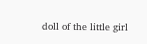doll of the little girl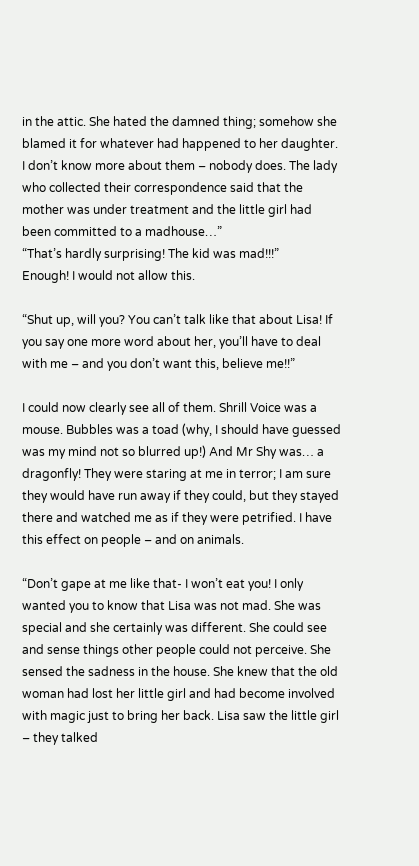in the attic. She hated the damned thing; somehow she blamed it for whatever had happened to her daughter. I don’t know more about them – nobody does. The lady who collected their correspondence said that the mother was under treatment and the little girl had been committed to a madhouse…”
“That’s hardly surprising! The kid was mad!!!”
Enough! I would not allow this.

“Shut up, will you? You can’t talk like that about Lisa! If you say one more word about her, you’ll have to deal with me – and you don’t want this, believe me!!”

I could now clearly see all of them. Shrill Voice was a mouse. Bubbles was a toad (why, I should have guessed was my mind not so blurred up!) And Mr Shy was… a dragonfly! They were staring at me in terror; I am sure they would have run away if they could, but they stayed there and watched me as if they were petrified. I have this effect on people – and on animals.

“Don’t gape at me like that- I won’t eat you! I only wanted you to know that Lisa was not mad. She was special and she certainly was different. She could see and sense things other people could not perceive. She sensed the sadness in the house. She knew that the old woman had lost her little girl and had become involved with magic just to bring her back. Lisa saw the little girl – they talked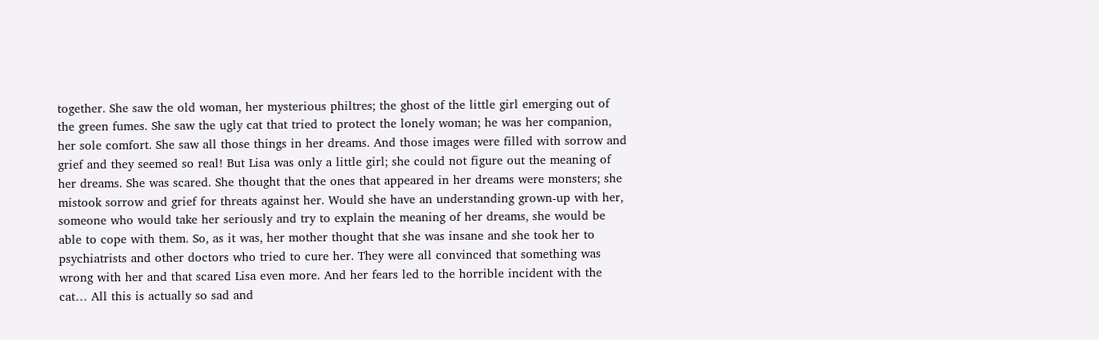together. She saw the old woman, her mysterious philtres; the ghost of the little girl emerging out of the green fumes. She saw the ugly cat that tried to protect the lonely woman; he was her companion, her sole comfort. She saw all those things in her dreams. And those images were filled with sorrow and grief and they seemed so real! But Lisa was only a little girl; she could not figure out the meaning of her dreams. She was scared. She thought that the ones that appeared in her dreams were monsters; she mistook sorrow and grief for threats against her. Would she have an understanding grown-up with her, someone who would take her seriously and try to explain the meaning of her dreams, she would be able to cope with them. So, as it was, her mother thought that she was insane and she took her to psychiatrists and other doctors who tried to cure her. They were all convinced that something was wrong with her and that scared Lisa even more. And her fears led to the horrible incident with the cat… All this is actually so sad and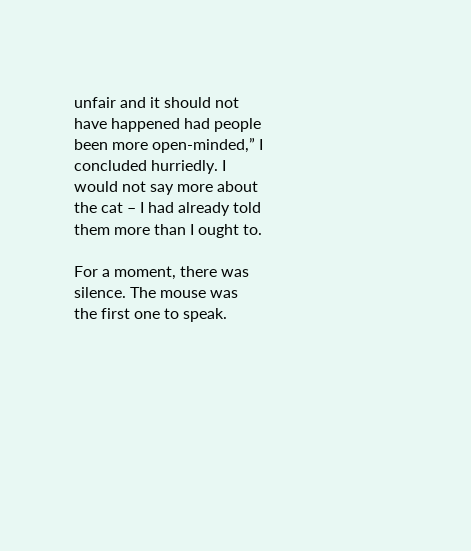unfair and it should not have happened had people been more open-minded,” I concluded hurriedly. I would not say more about the cat – I had already told them more than I ought to.

For a moment, there was silence. The mouse was the first one to speak.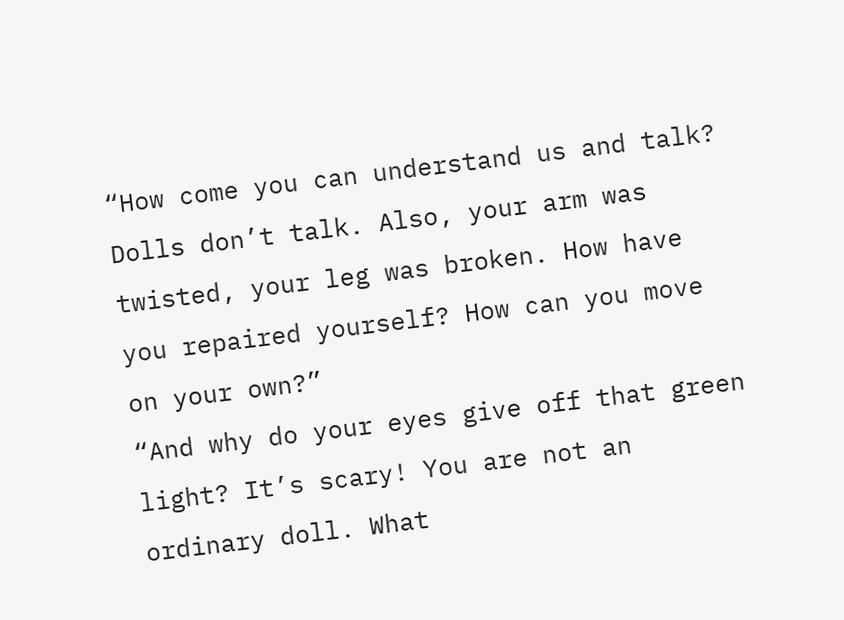“How come you can understand us and talk? Dolls don’t talk. Also, your arm was twisted, your leg was broken. How have you repaired yourself? How can you move on your own?”
“And why do your eyes give off that green light? It’s scary! You are not an ordinary doll. What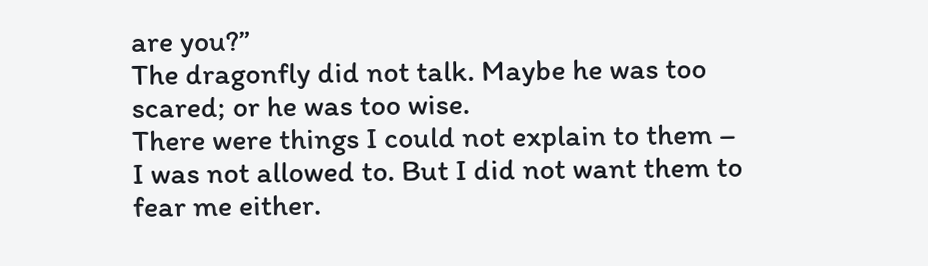are you?”
The dragonfly did not talk. Maybe he was too scared; or he was too wise.
There were things I could not explain to them – I was not allowed to. But I did not want them to fear me either.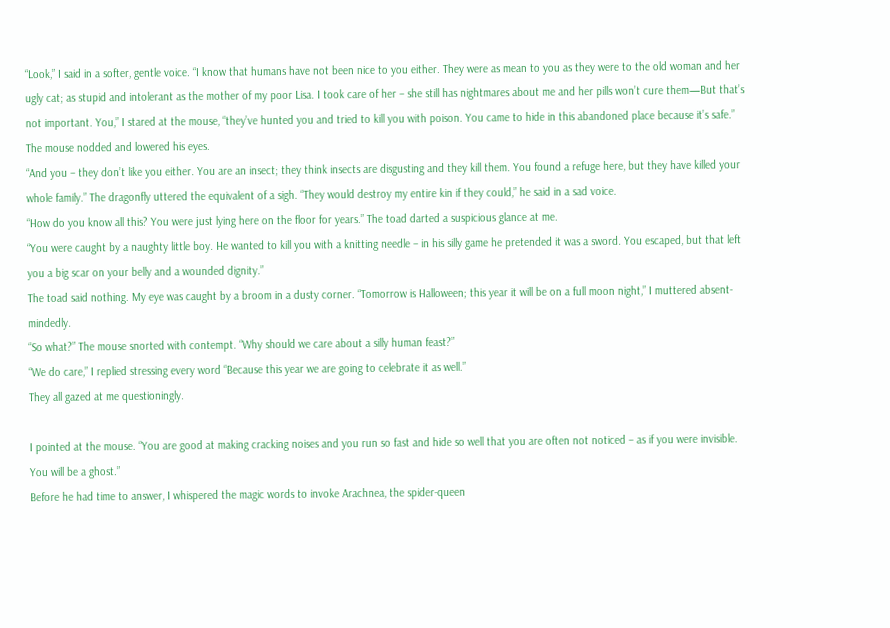“Look,” I said in a softer, gentle voice. “I know that humans have not been nice to you either. They were as mean to you as they were to the old woman and her ugly cat; as stupid and intolerant as the mother of my poor Lisa. I took care of her – she still has nightmares about me and her pills won’t cure them—But that’s not important. You,” I stared at the mouse, “they’ve hunted you and tried to kill you with poison. You came to hide in this abandoned place because it’s safe.” The mouse nodded and lowered his eyes.
“And you – they don’t like you either. You are an insect; they think insects are disgusting and they kill them. You found a refuge here, but they have killed your whole family.” The dragonfly uttered the equivalent of a sigh. “They would destroy my entire kin if they could,” he said in a sad voice.
“How do you know all this? You were just lying here on the floor for years.” The toad darted a suspicious glance at me.
“You were caught by a naughty little boy. He wanted to kill you with a knitting needle – in his silly game he pretended it was a sword. You escaped, but that left you a big scar on your belly and a wounded dignity.”
The toad said nothing. My eye was caught by a broom in a dusty corner. “Tomorrow is Halloween; this year it will be on a full moon night,” I muttered absent-mindedly.
“So what?” The mouse snorted with contempt. “Why should we care about a silly human feast?”
“We do care,” I replied stressing every word “Because this year we are going to celebrate it as well.”
They all gazed at me questioningly.

I pointed at the mouse. “You are good at making cracking noises and you run so fast and hide so well that you are often not noticed – as if you were invisible. You will be a ghost.”
Before he had time to answer, I whispered the magic words to invoke Arachnea, the spider-queen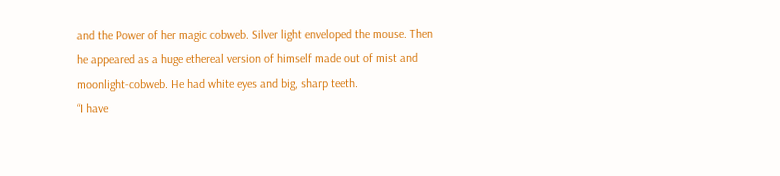and the Power of her magic cobweb. Silver light enveloped the mouse. Then he appeared as a huge ethereal version of himself made out of mist and moonlight-cobweb. He had white eyes and big, sharp teeth.
“I have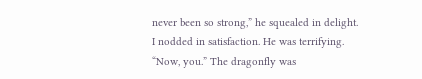never been so strong,” he squealed in delight.
I nodded in satisfaction. He was terrifying.
“Now, you.” The dragonfly was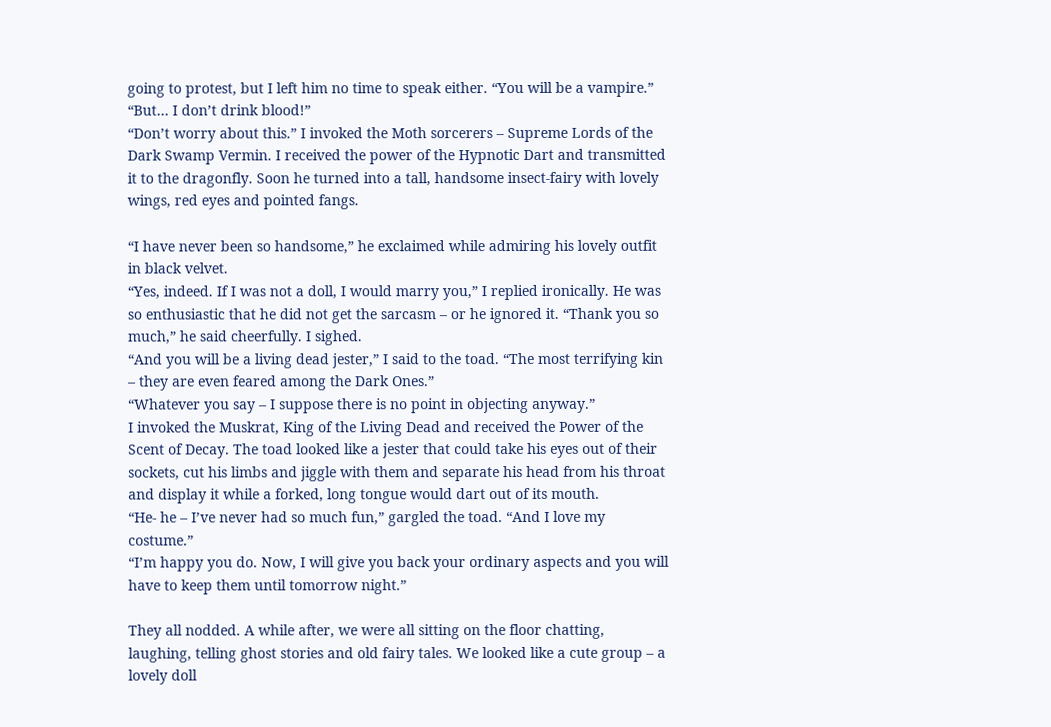going to protest, but I left him no time to speak either. “You will be a vampire.”
“But… I don’t drink blood!”
“Don’t worry about this.” I invoked the Moth sorcerers – Supreme Lords of the Dark Swamp Vermin. I received the power of the Hypnotic Dart and transmitted it to the dragonfly. Soon he turned into a tall, handsome insect-fairy with lovely wings, red eyes and pointed fangs.

“I have never been so handsome,” he exclaimed while admiring his lovely outfit in black velvet.
“Yes, indeed. If I was not a doll, I would marry you,” I replied ironically. He was so enthusiastic that he did not get the sarcasm – or he ignored it. “Thank you so much,” he said cheerfully. I sighed.
“And you will be a living dead jester,” I said to the toad. “The most terrifying kin – they are even feared among the Dark Ones.”
“Whatever you say – I suppose there is no point in objecting anyway.”
I invoked the Muskrat, King of the Living Dead and received the Power of the Scent of Decay. The toad looked like a jester that could take his eyes out of their sockets, cut his limbs and jiggle with them and separate his head from his throat and display it while a forked, long tongue would dart out of its mouth.
“He- he – I’ve never had so much fun,” gargled the toad. “And I love my costume.”
“I’m happy you do. Now, I will give you back your ordinary aspects and you will have to keep them until tomorrow night.”

They all nodded. A while after, we were all sitting on the floor chatting, laughing, telling ghost stories and old fairy tales. We looked like a cute group – a lovely doll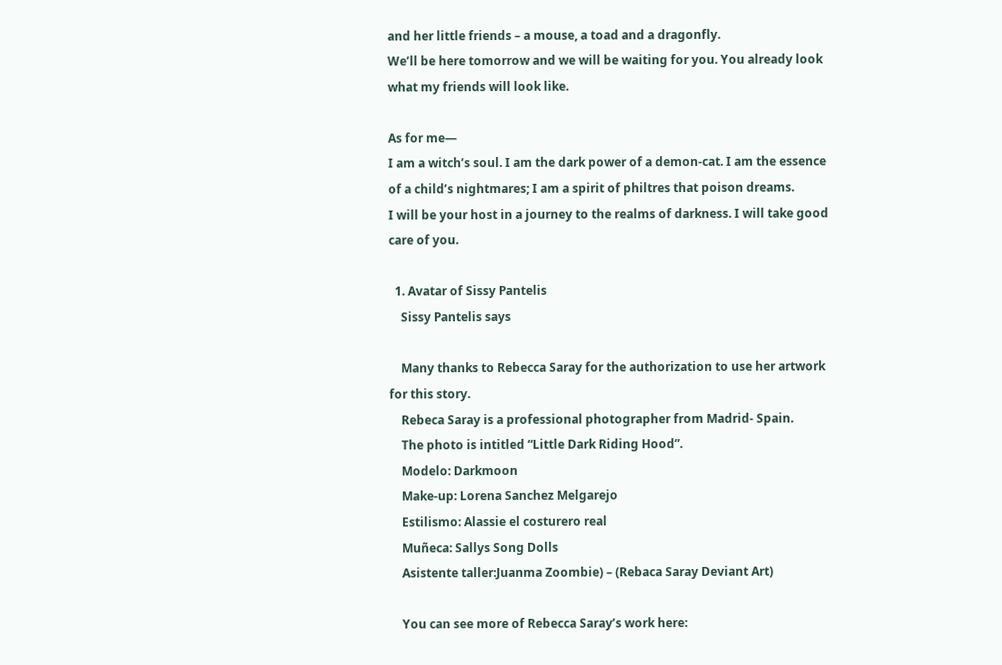and her little friends – a mouse, a toad and a dragonfly.
We’ll be here tomorrow and we will be waiting for you. You already look what my friends will look like.

As for me—
I am a witch’s soul. I am the dark power of a demon-cat. I am the essence of a child’s nightmares; I am a spirit of philtres that poison dreams.
I will be your host in a journey to the realms of darkness. I will take good care of you.

  1. Avatar of Sissy Pantelis
    Sissy Pantelis says

    Many thanks to Rebecca Saray for the authorization to use her artwork for this story.
    Rebeca Saray is a professional photographer from Madrid- Spain.
    The photo is intitled “Little Dark Riding Hood”.
    Modelo: Darkmoon
    Make-up: Lorena Sanchez Melgarejo
    Estilismo: Alassie el costurero real
    Muñeca: Sallys Song Dolls
    Asistente taller:Juanma Zoombie) – (Rebaca Saray Deviant Art)

    You can see more of Rebecca Saray’s work here: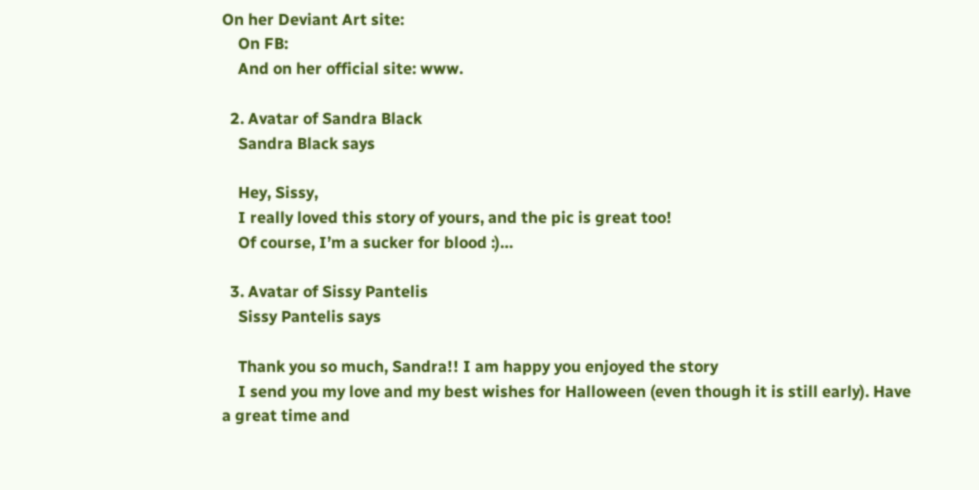On her Deviant Art site:
    On FB:
    And on her official site: www.

  2. Avatar of Sandra Black
    Sandra Black says

    Hey, Sissy,
    I really loved this story of yours, and the pic is great too!
    Of course, I’m a sucker for blood :)…

  3. Avatar of Sissy Pantelis
    Sissy Pantelis says

    Thank you so much, Sandra!! I am happy you enjoyed the story
    I send you my love and my best wishes for Halloween (even though it is still early). Have a great time and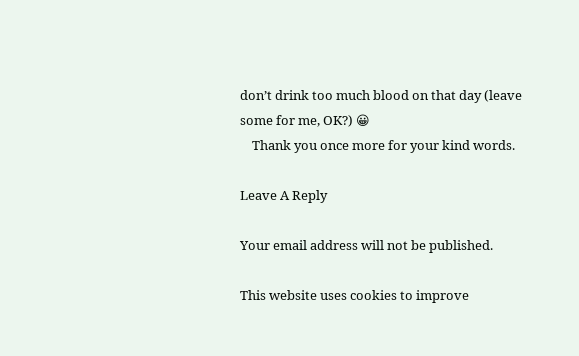don’t drink too much blood on that day (leave some for me, OK?) 😀
    Thank you once more for your kind words.

Leave A Reply

Your email address will not be published.

This website uses cookies to improve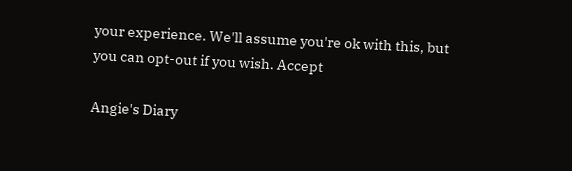your experience. We'll assume you're ok with this, but you can opt-out if you wish. Accept

Angie's Diary